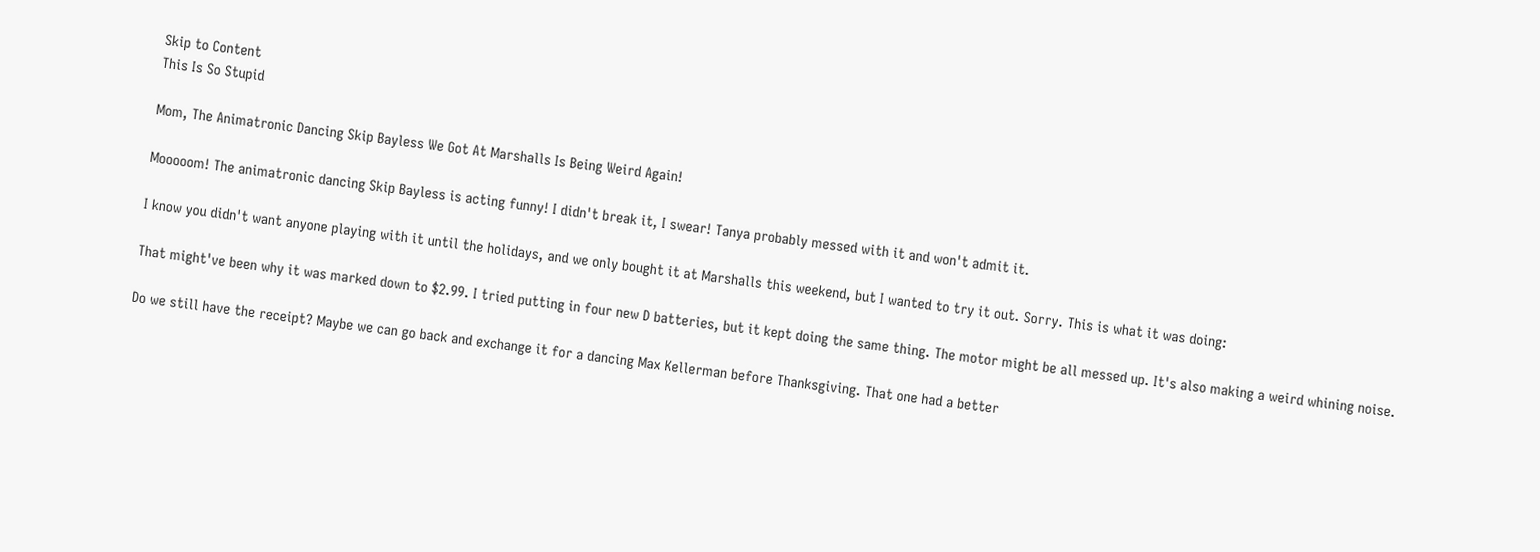Skip to Content
This Is So Stupid

Mom, The Animatronic Dancing Skip Bayless We Got At Marshalls Is Being Weird Again!

Mooooom! The animatronic dancing Skip Bayless is acting funny! I didn't break it, I swear! Tanya probably messed with it and won't admit it.

I know you didn't want anyone playing with it until the holidays, and we only bought it at Marshalls this weekend, but I wanted to try it out. Sorry. This is what it was doing:

That might've been why it was marked down to $2.99. I tried putting in four new D batteries, but it kept doing the same thing. The motor might be all messed up. It's also making a weird whining noise.

Do we still have the receipt? Maybe we can go back and exchange it for a dancing Max Kellerman before Thanksgiving. That one had a better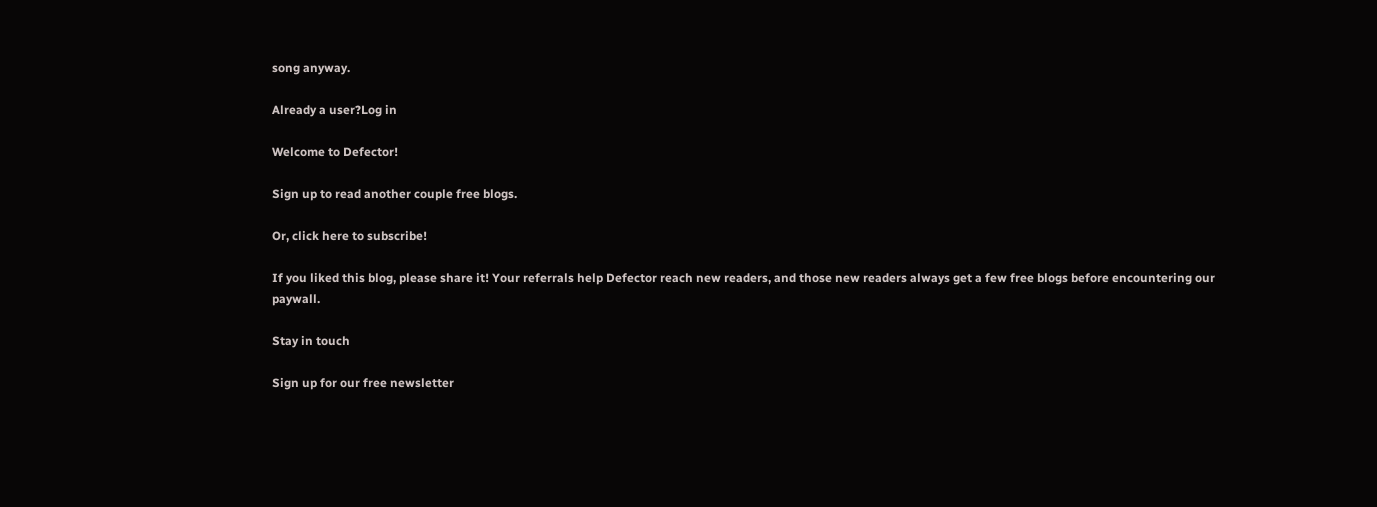song anyway.

Already a user?Log in

Welcome to Defector!

Sign up to read another couple free blogs.

Or, click here to subscribe!

If you liked this blog, please share it! Your referrals help Defector reach new readers, and those new readers always get a few free blogs before encountering our paywall.

Stay in touch

Sign up for our free newsletter